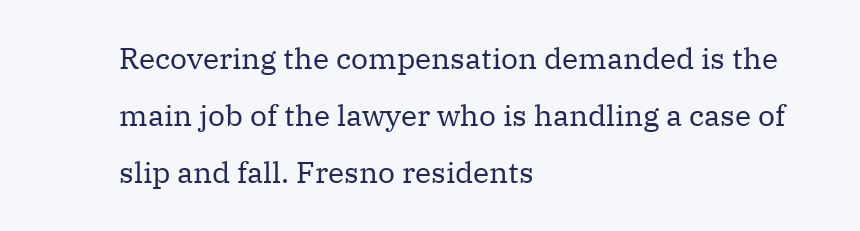Recovering the compensation demanded is the main job of the lawyer who is handling a case of slip and fall. Fresno residents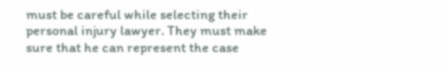must be careful while selecting their personal injury lawyer. They must make sure that he can represent the case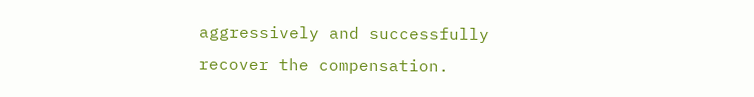aggressively and successfully recover the compensation.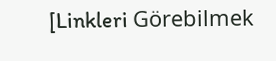[Linkleri Görebilmek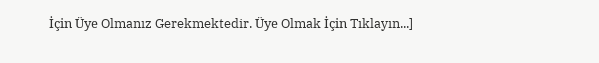İçin Üye Olmanız Gerekmektedir. Üye Olmak İçin Tıklayın...]